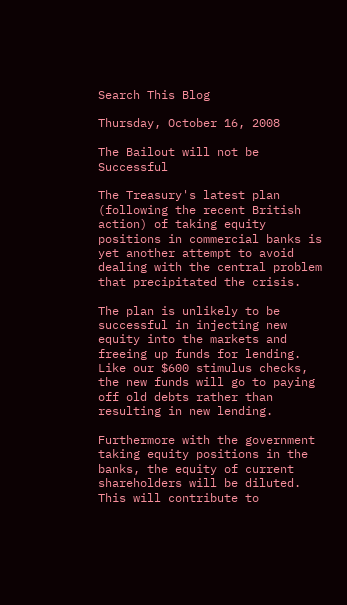Search This Blog

Thursday, October 16, 2008

The Bailout will not be Successful

The Treasury's latest plan (following the recent British action) of taking equity positions in commercial banks is yet another attempt to avoid dealing with the central problem that precipitated the crisis.

The plan is unlikely to be successful in injecting new equity into the markets and freeing up funds for lending. Like our $600 stimulus checks, the new funds will go to paying off old debts rather than resulting in new lending.

Furthermore with the government taking equity positions in the banks, the equity of current shareholders will be diluted. This will contribute to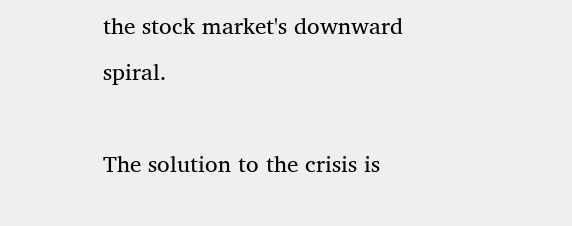the stock market's downward spiral.

The solution to the crisis is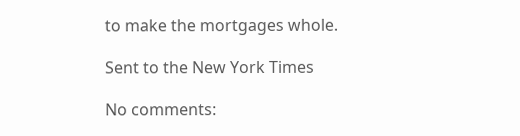to make the mortgages whole.

Sent to the New York Times

No comments: